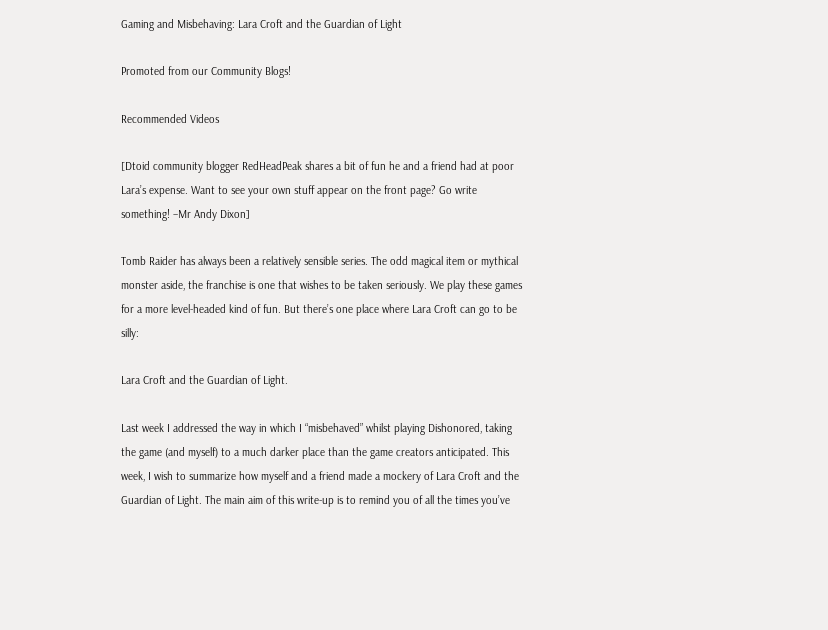Gaming and Misbehaving: Lara Croft and the Guardian of Light

Promoted from our Community Blogs!

Recommended Videos

[Dtoid community blogger RedHeadPeak shares a bit of fun he and a friend had at poor Lara’s expense. Want to see your own stuff appear on the front page? Go write something! –Mr Andy Dixon]

Tomb Raider has always been a relatively sensible series. The odd magical item or mythical monster aside, the franchise is one that wishes to be taken seriously. We play these games for a more level-headed kind of fun. But there’s one place where Lara Croft can go to be silly:

Lara Croft and the Guardian of Light.

Last week I addressed the way in which I “misbehaved” whilst playing Dishonored, taking the game (and myself) to a much darker place than the game creators anticipated. This week, I wish to summarize how myself and a friend made a mockery of Lara Croft and the Guardian of Light. The main aim of this write-up is to remind you of all the times you’ve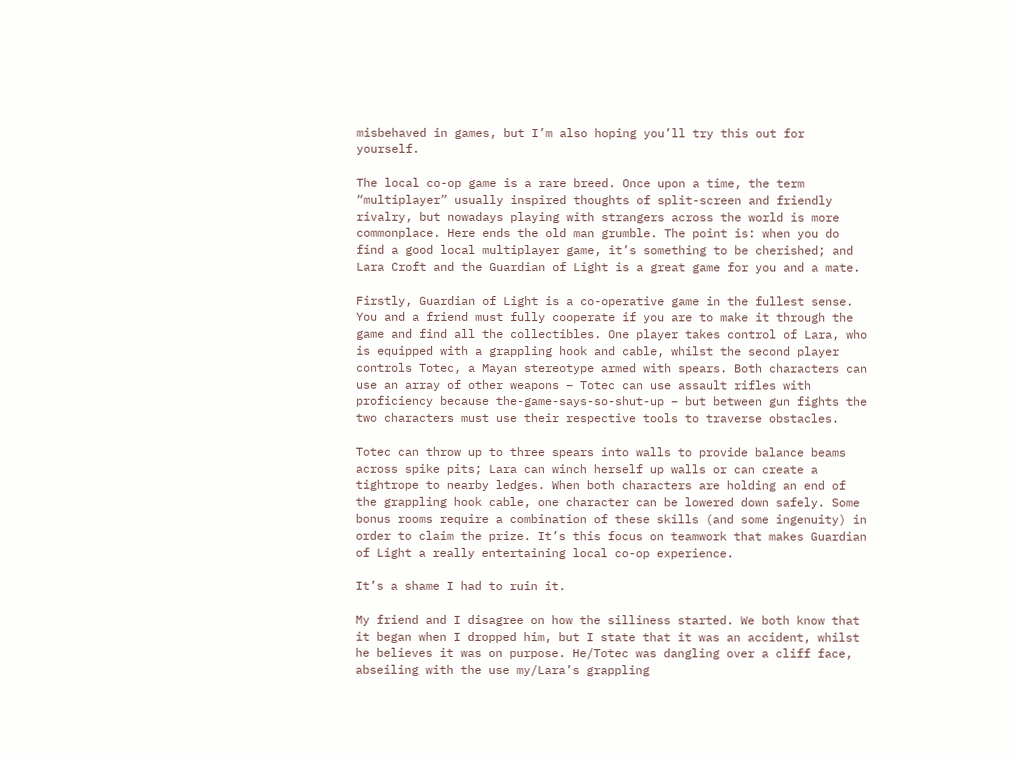misbehaved in games, but I’m also hoping you’ll try this out for yourself.

The local co-op game is a rare breed. Once upon a time, the term “multiplayer” usually inspired thoughts of split-screen and friendly rivalry, but nowadays playing with strangers across the world is more commonplace. Here ends the old man grumble. The point is: when you do find a good local multiplayer game, it’s something to be cherished; and Lara Croft and the Guardian of Light is a great game for you and a mate.

Firstly, Guardian of Light is a co-operative game in the fullest sense. You and a friend must fully cooperate if you are to make it through the game and find all the collectibles. One player takes control of Lara, who is equipped with a grappling hook and cable, whilst the second player controls Totec, a Mayan stereotype armed with spears. Both characters can use an array of other weapons – Totec can use assault rifles with proficiency because the-game-says-so-shut-up – but between gun fights the two characters must use their respective tools to traverse obstacles.

Totec can throw up to three spears into walls to provide balance beams across spike pits; Lara can winch herself up walls or can create a tightrope to nearby ledges. When both characters are holding an end of the grappling hook cable, one character can be lowered down safely. Some bonus rooms require a combination of these skills (and some ingenuity) in order to claim the prize. It’s this focus on teamwork that makes Guardian of Light a really entertaining local co-op experience.

It’s a shame I had to ruin it.

My friend and I disagree on how the silliness started. We both know that it began when I dropped him, but I state that it was an accident, whilst he believes it was on purpose. He/Totec was dangling over a cliff face, abseiling with the use my/Lara’s grappling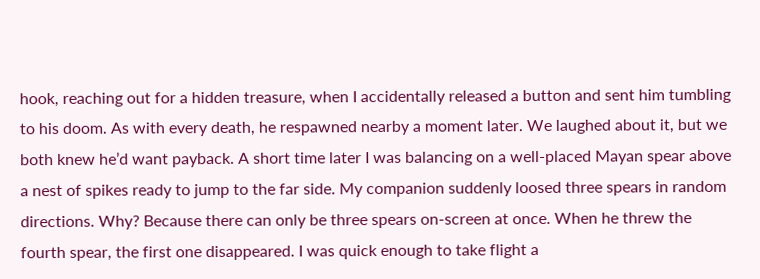hook, reaching out for a hidden treasure, when I accidentally released a button and sent him tumbling to his doom. As with every death, he respawned nearby a moment later. We laughed about it, but we both knew he’d want payback. A short time later I was balancing on a well-placed Mayan spear above a nest of spikes ready to jump to the far side. My companion suddenly loosed three spears in random directions. Why? Because there can only be three spears on-screen at once. When he threw the fourth spear, the first one disappeared. I was quick enough to take flight a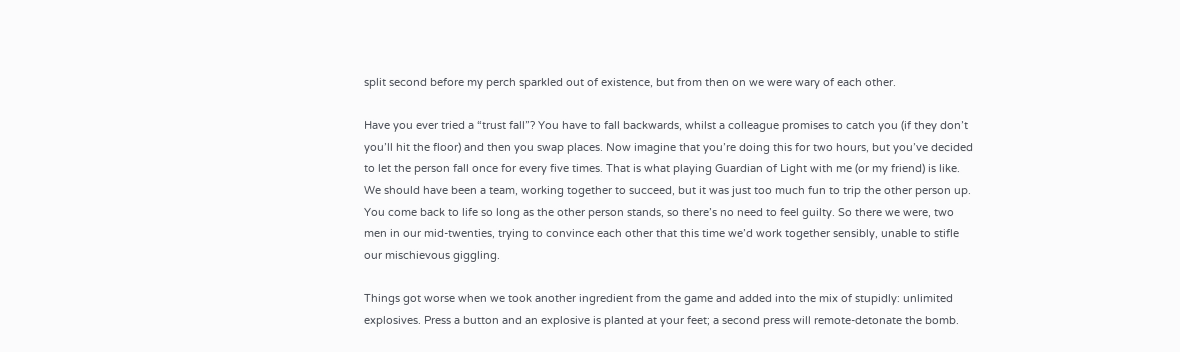split second before my perch sparkled out of existence, but from then on we were wary of each other.

Have you ever tried a “trust fall”? You have to fall backwards, whilst a colleague promises to catch you (if they don’t you’ll hit the floor) and then you swap places. Now imagine that you’re doing this for two hours, but you’ve decided to let the person fall once for every five times. That is what playing Guardian of Light with me (or my friend) is like. We should have been a team, working together to succeed, but it was just too much fun to trip the other person up. You come back to life so long as the other person stands, so there’s no need to feel guilty. So there we were, two men in our mid-twenties, trying to convince each other that this time we’d work together sensibly, unable to stifle our mischievous giggling.

Things got worse when we took another ingredient from the game and added into the mix of stupidly: unlimited explosives. Press a button and an explosive is planted at your feet; a second press will remote-detonate the bomb.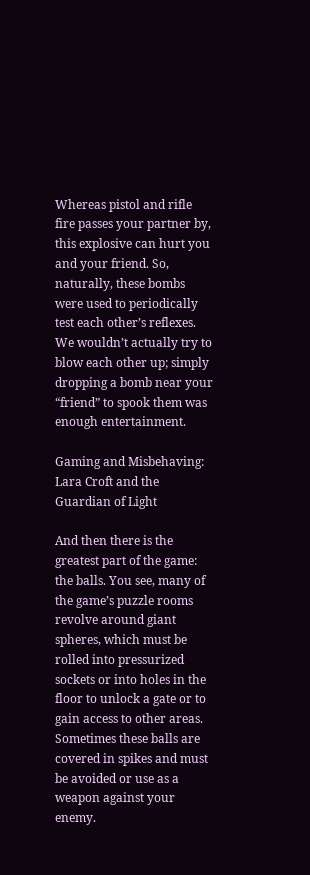Whereas pistol and rifle fire passes your partner by, this explosive can hurt you and your friend. So, naturally, these bombs were used to periodically test each other’s reflexes. We wouldn’t actually try to blow each other up; simply dropping a bomb near your “friend” to spook them was enough entertainment.

Gaming and Misbehaving: Lara Croft and the Guardian of Light

And then there is the greatest part of the game: the balls. You see, many of the game’s puzzle rooms revolve around giant spheres, which must be rolled into pressurized sockets or into holes in the floor to unlock a gate or to gain access to other areas. Sometimes these balls are covered in spikes and must be avoided or use as a weapon against your enemy.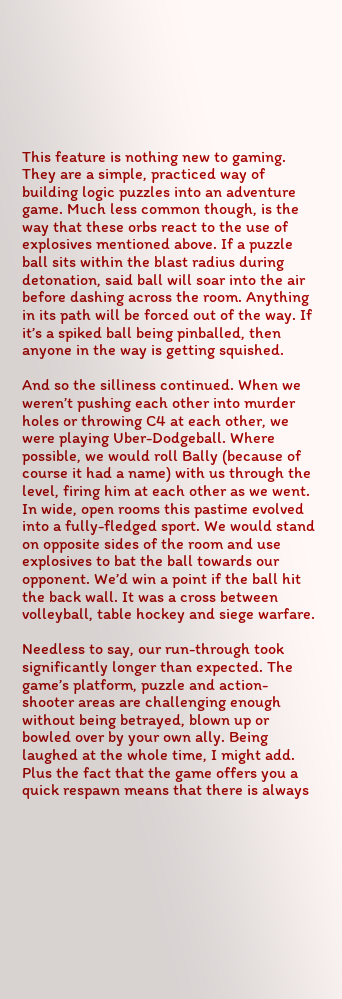This feature is nothing new to gaming. They are a simple, practiced way of building logic puzzles into an adventure game. Much less common though, is the way that these orbs react to the use of explosives mentioned above. If a puzzle ball sits within the blast radius during detonation, said ball will soar into the air before dashing across the room. Anything in its path will be forced out of the way. If it’s a spiked ball being pinballed, then anyone in the way is getting squished.

And so the silliness continued. When we weren’t pushing each other into murder holes or throwing C4 at each other, we were playing Uber-Dodgeball. Where possible, we would roll Bally (because of course it had a name) with us through the level, firing him at each other as we went. In wide, open rooms this pastime evolved into a fully-fledged sport. We would stand on opposite sides of the room and use explosives to bat the ball towards our opponent. We’d win a point if the ball hit the back wall. It was a cross between volleyball, table hockey and siege warfare.

Needless to say, our run-through took significantly longer than expected. The game’s platform, puzzle and action-shooter areas are challenging enough without being betrayed, blown up or bowled over by your own ally. Being laughed at the whole time, I might add. Plus the fact that the game offers you a quick respawn means that there is always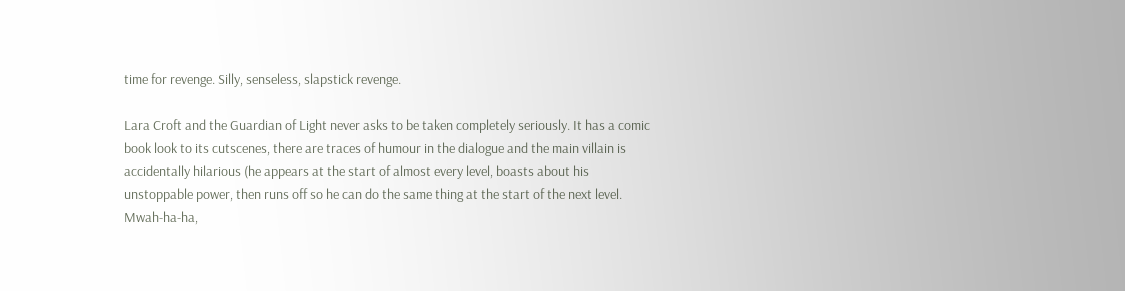time for revenge. Silly, senseless, slapstick revenge.

Lara Croft and the Guardian of Light never asks to be taken completely seriously. It has a comic book look to its cutscenes, there are traces of humour in the dialogue and the main villain is accidentally hilarious (he appears at the start of almost every level, boasts about his unstoppable power, then runs off so he can do the same thing at the start of the next level. Mwah-ha-ha,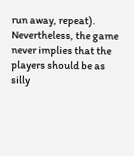run away, repeat). Nevertheless, the game never implies that the players should be as silly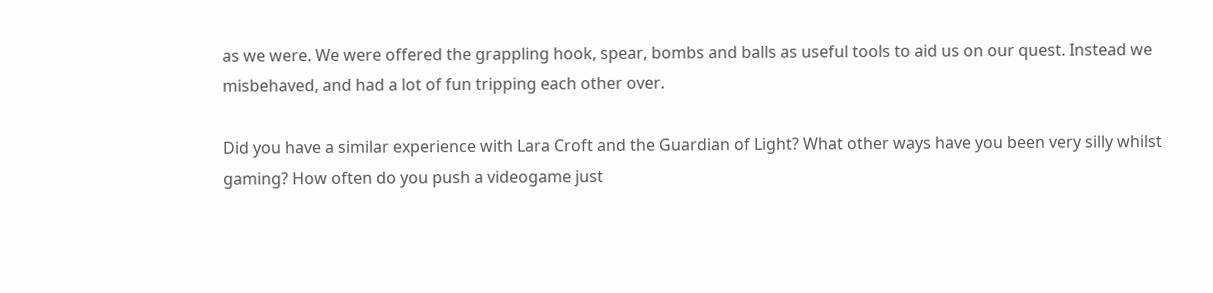as we were. We were offered the grappling hook, spear, bombs and balls as useful tools to aid us on our quest. Instead we misbehaved, and had a lot of fun tripping each other over.

Did you have a similar experience with Lara Croft and the Guardian of Light? What other ways have you been very silly whilst gaming? How often do you push a videogame just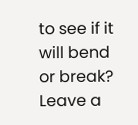to see if it will bend or break? Leave a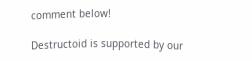comment below!

Destructoid is supported by our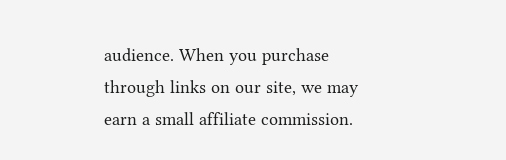audience. When you purchase through links on our site, we may earn a small affiliate commission.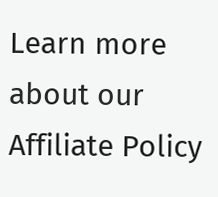Learn more about our Affiliate Policy